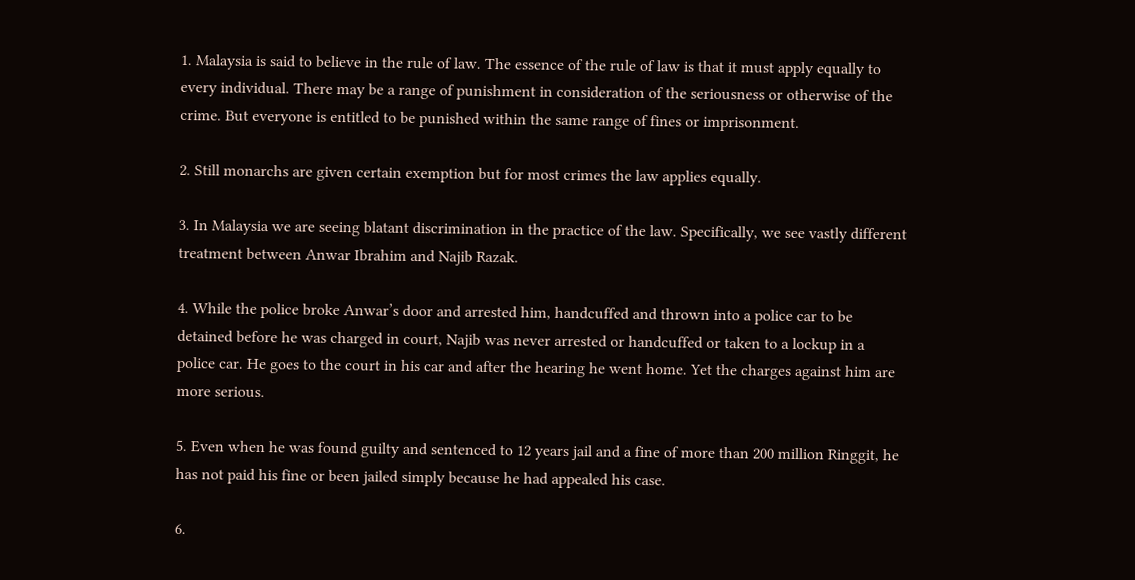1. Malaysia is said to believe in the rule of law. The essence of the rule of law is that it must apply equally to every individual. There may be a range of punishment in consideration of the seriousness or otherwise of the crime. But everyone is entitled to be punished within the same range of fines or imprisonment.

2. Still monarchs are given certain exemption but for most crimes the law applies equally.

3. In Malaysia we are seeing blatant discrimination in the practice of the law. Specifically, we see vastly different treatment between Anwar Ibrahim and Najib Razak.

4. While the police broke Anwar’s door and arrested him, handcuffed and thrown into a police car to be detained before he was charged in court, Najib was never arrested or handcuffed or taken to a lockup in a police car. He goes to the court in his car and after the hearing he went home. Yet the charges against him are more serious.

5. Even when he was found guilty and sentenced to 12 years jail and a fine of more than 200 million Ringgit, he has not paid his fine or been jailed simply because he had appealed his case.

6.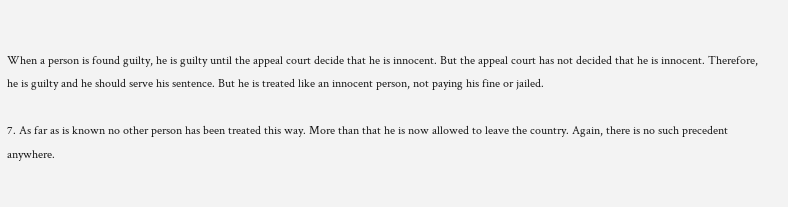When a person is found guilty, he is guilty until the appeal court decide that he is innocent. But the appeal court has not decided that he is innocent. Therefore, he is guilty and he should serve his sentence. But he is treated like an innocent person, not paying his fine or jailed.

7. As far as is known no other person has been treated this way. More than that he is now allowed to leave the country. Again, there is no such precedent anywhere.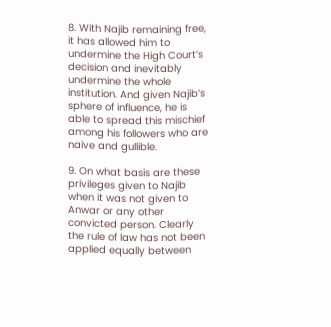8. With Najib remaining free, it has allowed him to undermine the High Court’s decision and inevitably undermine the whole institution. And given Najib’s sphere of influence, he is able to spread this mischief among his followers who are naive and gullible.

9. On what basis are these privileges given to Najib when it was not given to Anwar or any other convicted person. Clearly the rule of law has not been applied equally between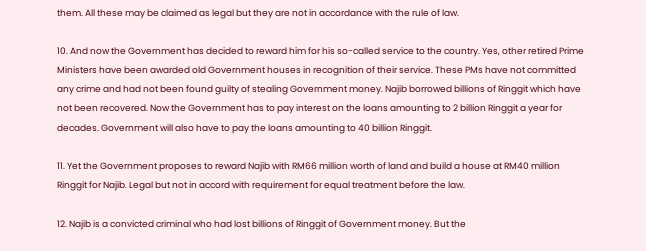them. All these may be claimed as legal but they are not in accordance with the rule of law.

10. And now the Government has decided to reward him for his so-called service to the country. Yes, other retired Prime Ministers have been awarded old Government houses in recognition of their service. These PMs have not committed any crime and had not been found guilty of stealing Government money. Najib borrowed billions of Ringgit which have not been recovered. Now the Government has to pay interest on the loans amounting to 2 billion Ringgit a year for decades. Government will also have to pay the loans amounting to 40 billion Ringgit.

11. Yet the Government proposes to reward Najib with RM66 million worth of land and build a house at RM40 million Ringgit for Najib. Legal but not in accord with requirement for equal treatment before the law.

12. Najib is a convicted criminal who had lost billions of Ringgit of Government money. But the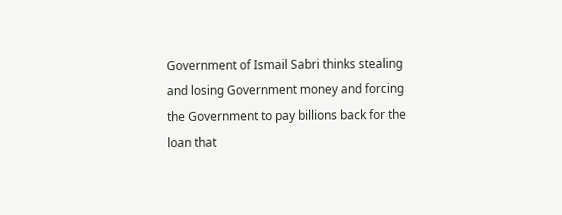Government of Ismail Sabri thinks stealing and losing Government money and forcing the Government to pay billions back for the loan that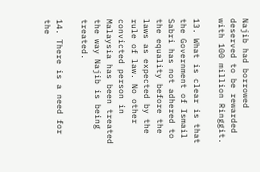Najib had borrowed deserved to be rewarded with 100 million Ringgit.

13. What is clear is that the Government of Ismail Sabri has not adhered to the equality before the laws as expected by the rule of law. No other convicted person in Malaysia has been treated the way Najib is being treated.

14. There is a need for the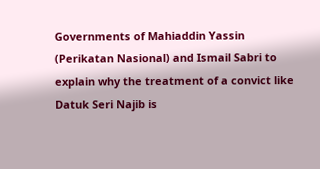Governments of Mahiaddin Yassin (Perikatan Nasional) and Ismail Sabri to explain why the treatment of a convict like Datuk Seri Najib is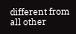different from all other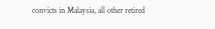convicts in Malaysia, all other retired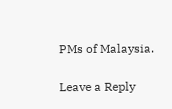PMs of Malaysia.

Leave a Reply